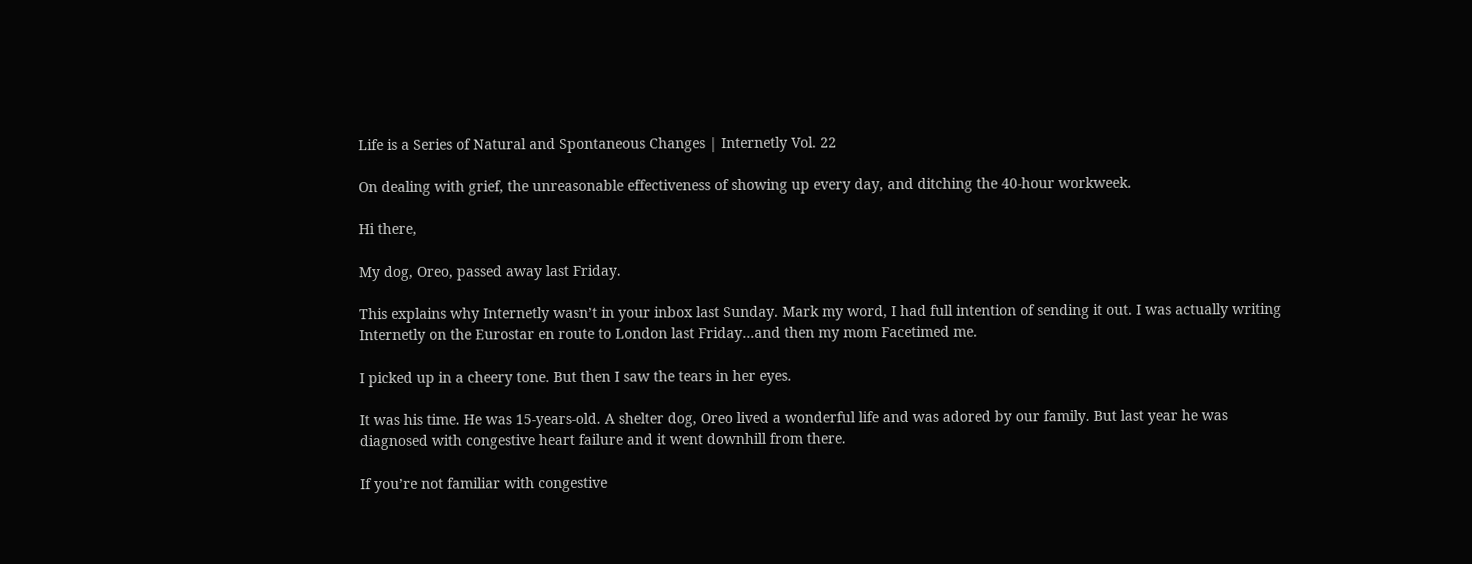Life is a Series of Natural and Spontaneous Changes | Internetly Vol. 22

On dealing with grief, the unreasonable effectiveness of showing up every day, and ditching the 40-hour workweek.

Hi there,

My dog, Oreo, passed away last Friday.

This explains why Internetly wasn’t in your inbox last Sunday. Mark my word, I had full intention of sending it out. I was actually writing Internetly on the Eurostar en route to London last Friday…and then my mom Facetimed me.

I picked up in a cheery tone. But then I saw the tears in her eyes.

It was his time. He was 15-years-old. A shelter dog, Oreo lived a wonderful life and was adored by our family. But last year he was diagnosed with congestive heart failure and it went downhill from there.

If you’re not familiar with congestive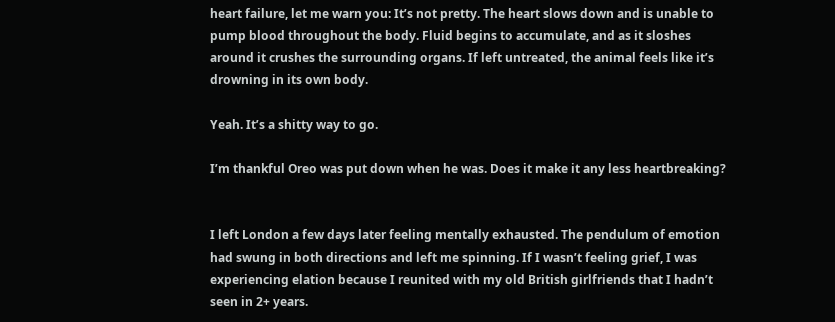heart failure, let me warn you: It’s not pretty. The heart slows down and is unable to pump blood throughout the body. Fluid begins to accumulate, and as it sloshes around it crushes the surrounding organs. If left untreated, the animal feels like it’s drowning in its own body.

Yeah. It’s a shitty way to go.

I’m thankful Oreo was put down when he was. Does it make it any less heartbreaking?


I left London a few days later feeling mentally exhausted. The pendulum of emotion had swung in both directions and left me spinning. If I wasn’t feeling grief, I was experiencing elation because I reunited with my old British girlfriends that I hadn’t seen in 2+ years.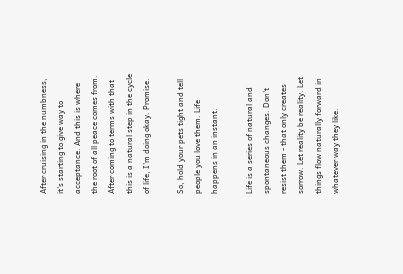After cruising in the numbness, it’s starting to give way to acceptance. And this is where the root of all peace comes from. After coming to terms with that this is a natural step in the cycle of life, I’m doing okay. Promise.

So, hold your pets tight and tell people you love them. Life happens in an instant.

Life is a series of natural and spontaneous changes. Don't resist them - that only creates sorrow. Let reality be reality. Let things flow naturally forward in whatever way they like.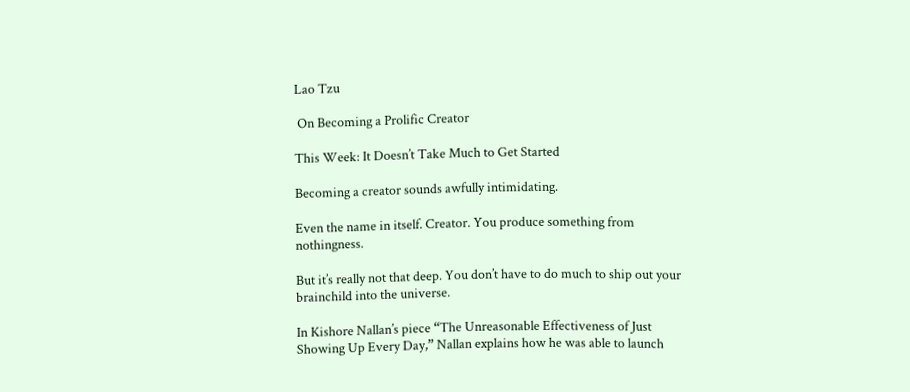Lao Tzu

 On Becoming a Prolific Creator

This Week: It Doesn’t Take Much to Get Started

Becoming a creator sounds awfully intimidating.

Even the name in itself. Creator. You produce something from nothingness.

But it’s really not that deep. You don’t have to do much to ship out your brainchild into the universe.

In Kishore Nallan’s piece “The Unreasonable Effectiveness of Just Showing Up Every Day,” Nallan explains how he was able to launch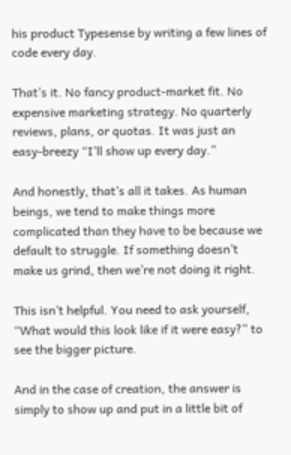his product Typesense by writing a few lines of code every day.

That’s it. No fancy product-market fit. No expensive marketing strategy. No quarterly reviews, plans, or quotas. It was just an easy-breezy “I’ll show up every day.”

And honestly, that’s all it takes. As human beings, we tend to make things more complicated than they have to be because we default to struggle. If something doesn’t make us grind, then we’re not doing it right.

This isn’t helpful. You need to ask yourself, “What would this look like if it were easy?” to see the bigger picture.

And in the case of creation, the answer is simply to show up and put in a little bit of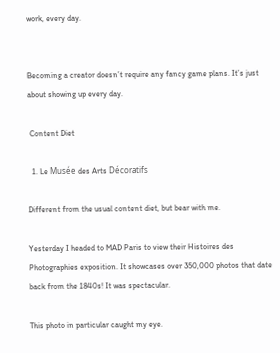work, every day.


Becoming a creator doesn’t require any fancy game plans. It’s just about showing up every day.

 Content Diet

  1. Le Musée des Arts Décoratifs

Different from the usual content diet, but bear with me.

Yesterday I headed to MAD Paris to view their Histoires des Photographies exposition. It showcases over 350,000 photos that date back from the 1840s! It was spectacular.

This photo in particular caught my eye.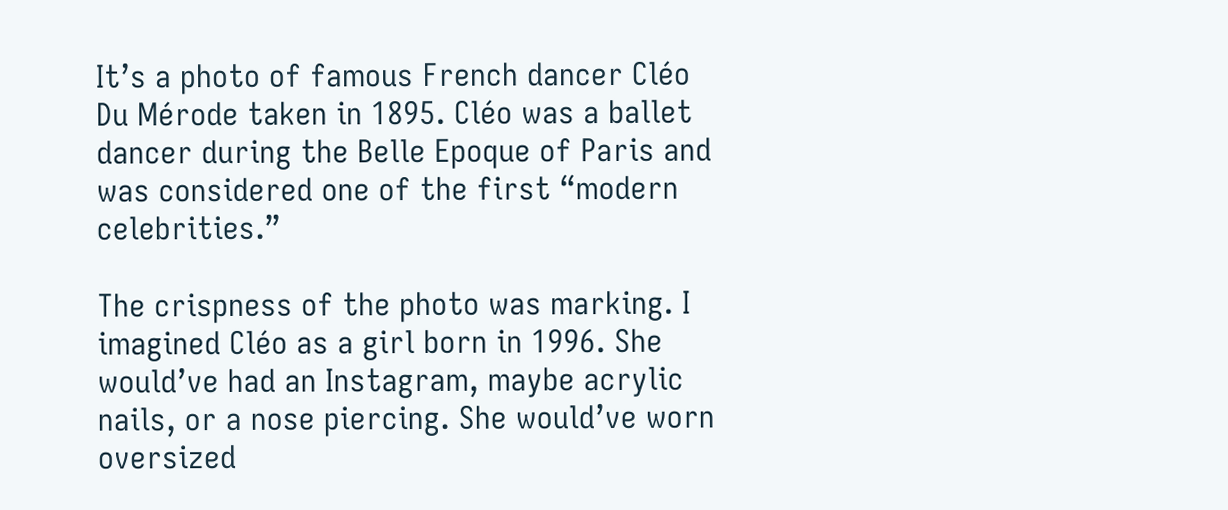It’s a photo of famous French dancer Cléo Du Mérode taken in 1895. Cléo was a ballet dancer during the Belle Epoque of Paris and was considered one of the first “modern celebrities.”

The crispness of the photo was marking. I imagined Cléo as a girl born in 1996. She would’ve had an Instagram, maybe acrylic nails, or a nose piercing. She would’ve worn oversized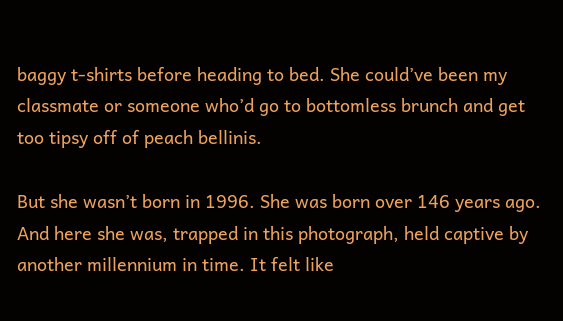baggy t-shirts before heading to bed. She could’ve been my classmate or someone who’d go to bottomless brunch and get too tipsy off of peach bellinis.

But she wasn’t born in 1996. She was born over 146 years ago. And here she was, trapped in this photograph, held captive by another millennium in time. It felt like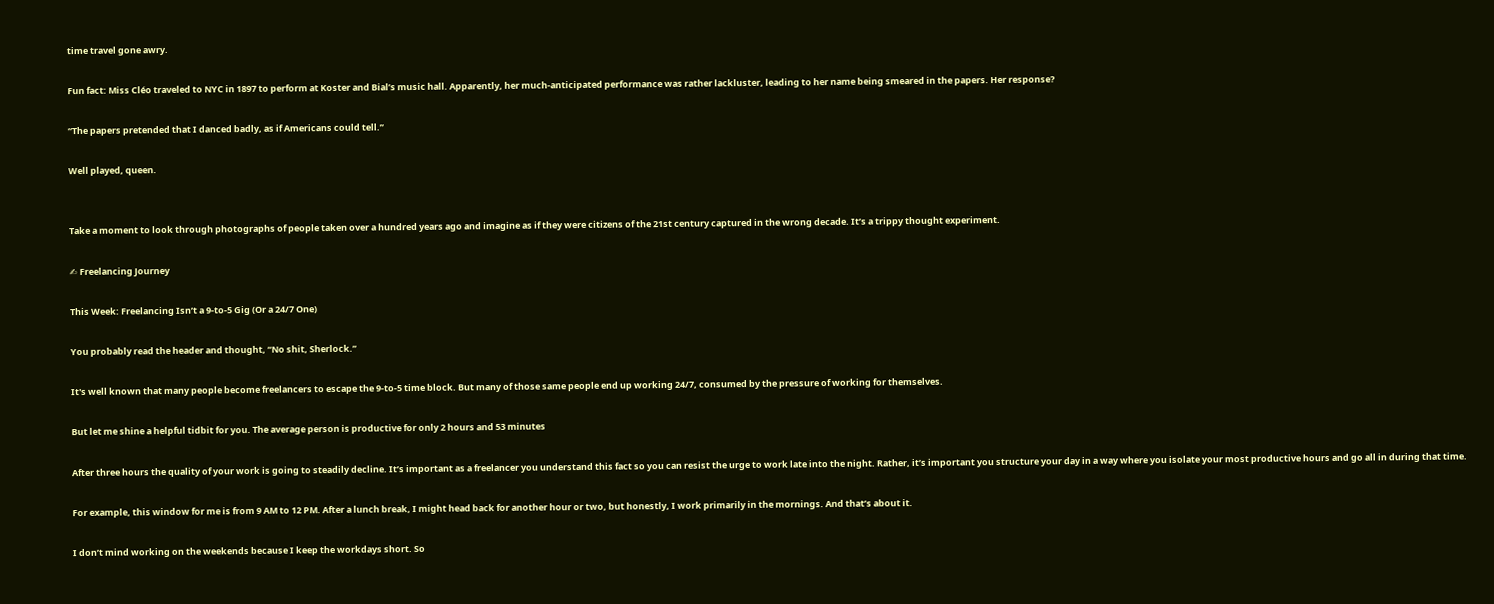time travel gone awry.

Fun fact: Miss Cléo traveled to NYC in 1897 to perform at Koster and Bial’s music hall. Apparently, her much-anticipated performance was rather lackluster, leading to her name being smeared in the papers. Her response?

“The papers pretended that I danced badly, as if Americans could tell.”

Well played, queen.


Take a moment to look through photographs of people taken over a hundred years ago and imagine as if they were citizens of the 21st century captured in the wrong decade. It’s a trippy thought experiment.

✍ Freelancing Journey

This Week: Freelancing Isn’t a 9-to-5 Gig (Or a 24/7 One)

You probably read the header and thought, “No shit, Sherlock.”

It's well known that many people become freelancers to escape the 9-to-5 time block. But many of those same people end up working 24/7, consumed by the pressure of working for themselves.

But let me shine a helpful tidbit for you. The average person is productive for only 2 hours and 53 minutes

After three hours the quality of your work is going to steadily decline. It’s important as a freelancer you understand this fact so you can resist the urge to work late into the night. Rather, it’s important you structure your day in a way where you isolate your most productive hours and go all in during that time.

For example, this window for me is from 9 AM to 12 PM. After a lunch break, I might head back for another hour or two, but honestly, I work primarily in the mornings. And that’s about it.

I don’t mind working on the weekends because I keep the workdays short. So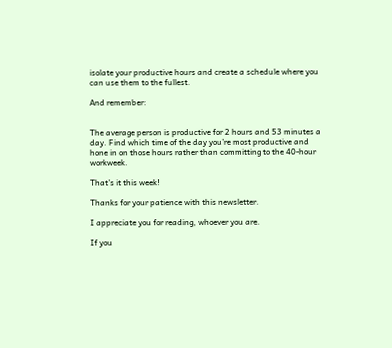isolate your productive hours and create a schedule where you can use them to the fullest.

And remember:


The average person is productive for 2 hours and 53 minutes a day. Find which time of the day you’re most productive and hone in on those hours rather than committing to the 40-hour workweek.

That’s it this week!

Thanks for your patience with this newsletter.

I appreciate you for reading, whoever you are.

If you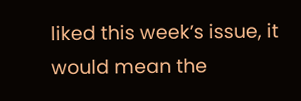liked this week’s issue, it would mean the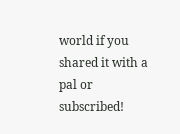world if you shared it with a pal or subscribed!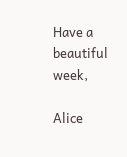Have a beautiful week,

Alice